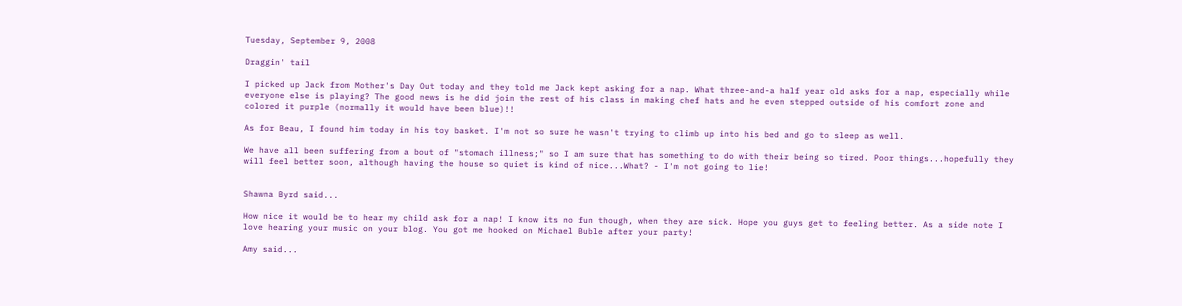Tuesday, September 9, 2008

Draggin' tail

I picked up Jack from Mother's Day Out today and they told me Jack kept asking for a nap. What three-and-a half year old asks for a nap, especially while everyone else is playing? The good news is he did join the rest of his class in making chef hats and he even stepped outside of his comfort zone and colored it purple (normally it would have been blue)!!

As for Beau, I found him today in his toy basket. I'm not so sure he wasn't trying to climb up into his bed and go to sleep as well.

We have all been suffering from a bout of "stomach illness;" so I am sure that has something to do with their being so tired. Poor things...hopefully they will feel better soon, although having the house so quiet is kind of nice...What? - I'm not going to lie!


Shawna Byrd said...

How nice it would be to hear my child ask for a nap! I know its no fun though, when they are sick. Hope you guys get to feeling better. As a side note I love hearing your music on your blog. You got me hooked on Michael Buble after your party!

Amy said...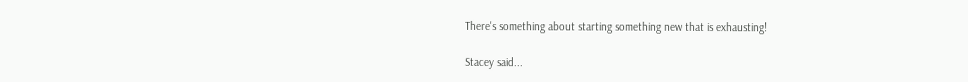There's something about starting something new that is exhausting!

Stacey said...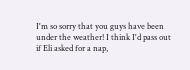I'm so sorry that you guys have been under the weather! I think I'd pass out if Eli asked for a nap,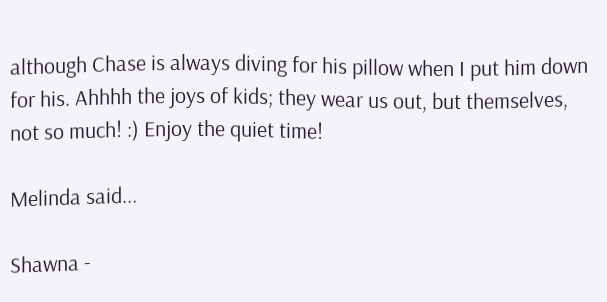although Chase is always diving for his pillow when I put him down for his. Ahhhh the joys of kids; they wear us out, but themselves, not so much! :) Enjoy the quiet time!

Melinda said...

Shawna -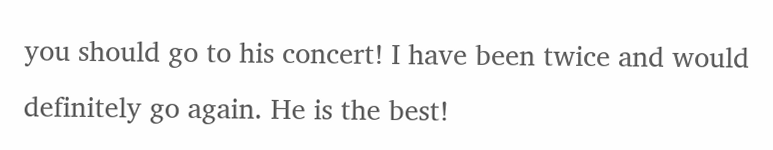you should go to his concert! I have been twice and would definitely go again. He is the best!